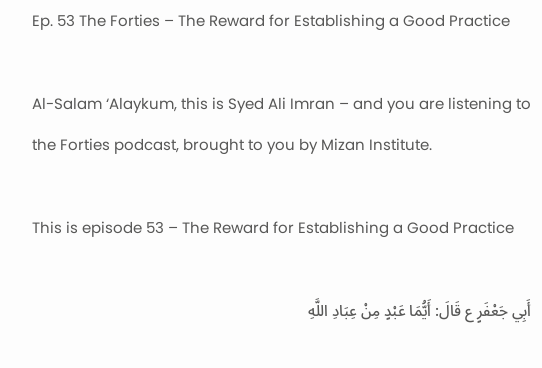Ep. 53 The Forties – The Reward for Establishing a Good Practice

Al-Salam ‘Alaykum, this is Syed Ali Imran – and you are listening to the Forties podcast, brought to you by Mizan Institute.

This is episode 53 – The Reward for Establishing a Good Practice

أَبِي جَعْفَرٍ ع قَالَ: أَيُّمَا عَبْدٍ مِنْ عِبَادِ اللَّهِ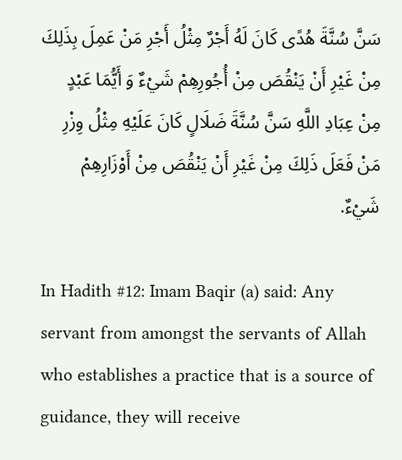سَنَّ سُنَّةَ هُدًى كَانَ لَهُ أَجْرٌ مِثْلُ أَجْرِ مَنْ عَمِلَ بِذَلِكَ مِنْ غَيْرِ أَنْ يَنْقُصَ مِنْ أُجُورِهِمْ شَيْءٌ وَ أَيُّمَا عَبْدٍ مِنْ عِبَادِ اللَّهِ سَنَّ سُنَّةَ ضَلَالٍ كَانَ عَلَيْهِ مِثْلُ وِزْرِ مَنْ فَعَلَ ذَلِكَ مِنْ غَيْرِ أَنْ يَنْقُصَ مِنْ أَوْزَارِهِمْ شَيْءٌ.

In Hadith #12: Imam Baqir (a) said: Any servant from amongst the servants of Allah who establishes a practice that is a source of guidance, they will receive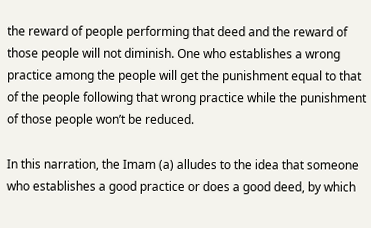the reward of people performing that deed and the reward of those people will not diminish. One who establishes a wrong practice among the people will get the punishment equal to that of the people following that wrong practice while the punishment of those people won’t be reduced.

In this narration, the Imam (a) alludes to the idea that someone who establishes a good practice or does a good deed, by which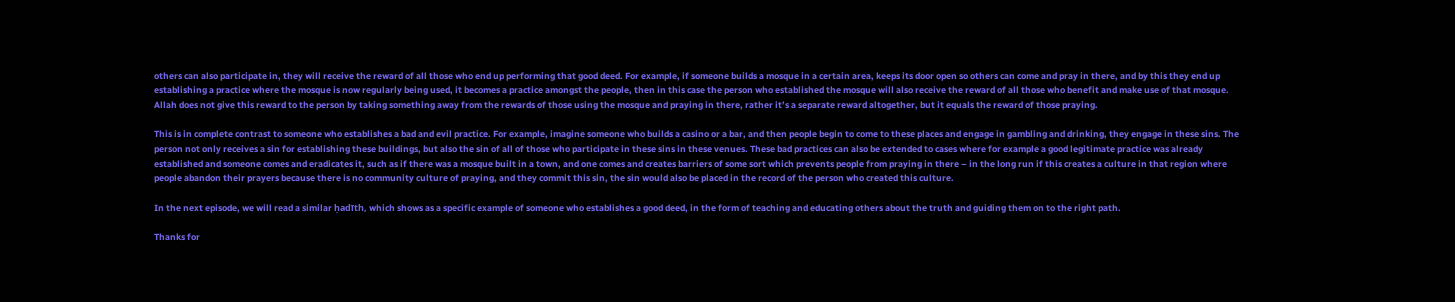others can also participate in, they will receive the reward of all those who end up performing that good deed. For example, if someone builds a mosque in a certain area, keeps its door open so others can come and pray in there, and by this they end up establishing a practice where the mosque is now regularly being used, it becomes a practice amongst the people, then in this case the person who established the mosque will also receive the reward of all those who benefit and make use of that mosque. Allah does not give this reward to the person by taking something away from the rewards of those using the mosque and praying in there, rather it’s a separate reward altogether, but it equals the reward of those praying.

This is in complete contrast to someone who establishes a bad and evil practice. For example, imagine someone who builds a casino or a bar, and then people begin to come to these places and engage in gambling and drinking, they engage in these sins. The person not only receives a sin for establishing these buildings, but also the sin of all of those who participate in these sins in these venues. These bad practices can also be extended to cases where for example a good legitimate practice was already established and someone comes and eradicates it, such as if there was a mosque built in a town, and one comes and creates barriers of some sort which prevents people from praying in there – in the long run if this creates a culture in that region where people abandon their prayers because there is no community culture of praying, and they commit this sin, the sin would also be placed in the record of the person who created this culture.

In the next episode, we will read a similar ḥadīth, which shows as a specific example of someone who establishes a good deed, in the form of teaching and educating others about the truth and guiding them on to the right path.

Thanks for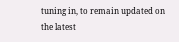tuning in, to remain updated on the latest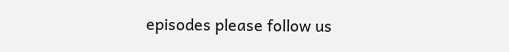episodes please follow us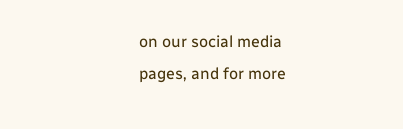on our social media pages, and for more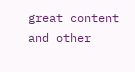great content and other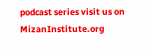podcast series visit us on MizanInstitute.org